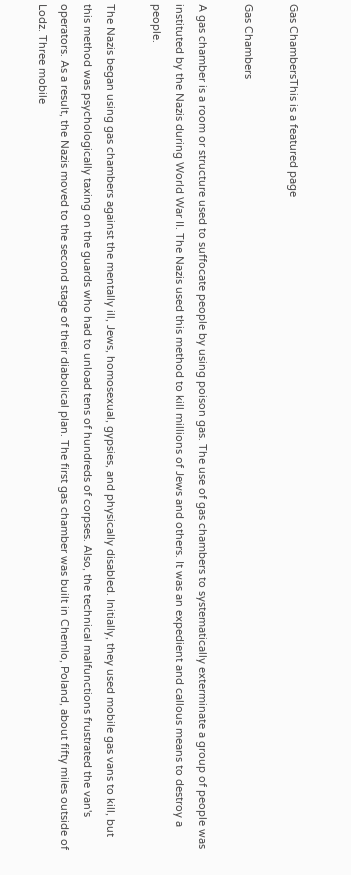Gas ChambersThis is a featured page

Gas Chambers

A gas chamber is a room or structure used to suffocate people by using poison gas. The use of gas chambers to systematically exterminate a group of people was instituted by the Nazis during World War II. The Nazis used this method to kill millions of Jews and others. It was an expedient and callous means to destroy a people.

The Nazis began using gas chambers against the mentally ill, Jews, homosexual, gypsies, and physically disabled. Initially, they used mobile gas vans to kill, but this method was psychologically taxing on the guards who had to unload tens of hundreds of corpses. Also, the technical malfunctions frustrated the van's operators. As a result, the Nazis moved to the second stage of their diabolical plan. The first gas chamber was built in Chemlo, Poland, about fifty miles outside of Lodz. Three mobile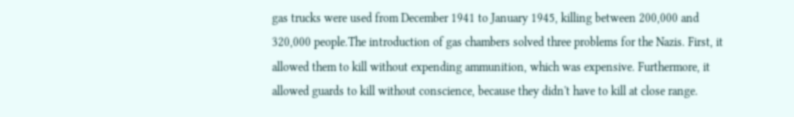gas trucks were used from December 1941 to January 1945, killing between 200,000 and 320,000 people.The introduction of gas chambers solved three problems for the Nazis. First, it allowed them to kill without expending ammunition, which was expensive. Furthermore, it allowed guards to kill without conscience, because they didn't have to kill at close range.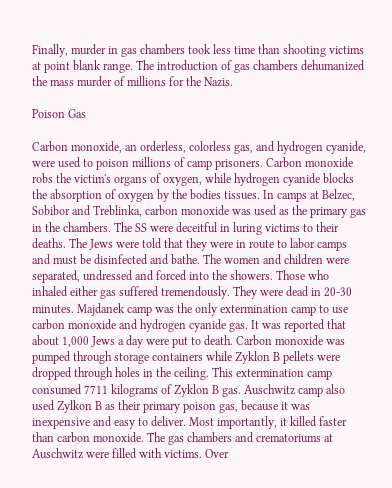Finally, murder in gas chambers took less time than shooting victims at point blank range. The introduction of gas chambers dehumanized the mass murder of millions for the Nazis.

Poison Gas

Carbon monoxide, an orderless, colorless gas, and hydrogen cyanide, were used to poison millions of camp prisoners. Carbon monoxide robs the victim's organs of oxygen, while hydrogen cyanide blocks the absorption of oxygen by the bodies tissues. In camps at Belzec, Sobibor and Treblinka, carbon monoxide was used as the primary gas in the chambers. The SS were deceitful in luring victims to their deaths. The Jews were told that they were in route to labor camps and must be disinfected and bathe. The women and children were separated, undressed and forced into the showers. Those who inhaled either gas suffered tremendously. They were dead in 20-30 minutes. Majdanek camp was the only extermination camp to use carbon monoxide and hydrogen cyanide gas. It was reported that about 1,000 Jews a day were put to death. Carbon monoxide was pumped through storage containers while Zyklon B pellets were dropped through holes in the ceiling. This extermination camp consumed 7711 kilograms of Zyklon B gas. Auschwitz camp also used Zylkon B as their primary poison gas, because it was inexpensive and easy to deliver. Most importantly, it killed faster than carbon monoxide. The gas chambers and crematoriums at Auschwitz were filled with victims. Over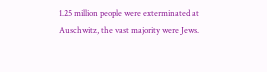1.25 million people were exterminated at Auschwitz, the vast majority were Jews.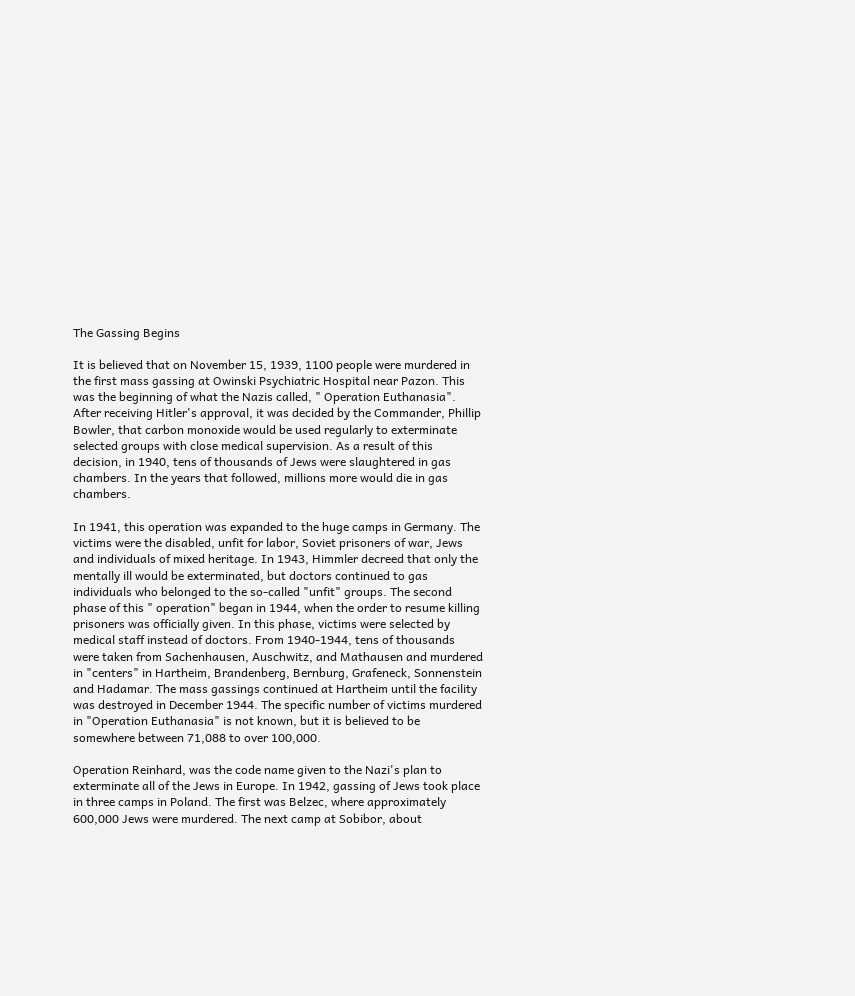The Gassing Begins

It is believed that on November 15, 1939, 1100 people were murdered in the first mass gassing at Owinski Psychiatric Hospital near Pazon. This was the beginning of what the Nazis called, " Operation Euthanasia". After receiving Hitler's approval, it was decided by the Commander, Phillip Bowler, that carbon monoxide would be used regularly to exterminate selected groups with close medical supervision. As a result of this decision, in 1940, tens of thousands of Jews were slaughtered in gas chambers. In the years that followed, millions more would die in gas chambers.

In 1941, this operation was expanded to the huge camps in Germany. The victims were the disabled, unfit for labor, Soviet prisoners of war, Jews and individuals of mixed heritage. In 1943, Himmler decreed that only the mentally ill would be exterminated, but doctors continued to gas individuals who belonged to the so-called "unfit" groups. The second phase of this " operation" began in 1944, when the order to resume killing prisoners was officially given. In this phase, victims were selected by medical staff instead of doctors. From 1940-1944, tens of thousands were taken from Sachenhausen, Auschwitz, and Mathausen and murdered in "centers" in Hartheim, Brandenberg, Bernburg, Grafeneck, Sonnenstein and Hadamar. The mass gassings continued at Hartheim until the facility was destroyed in December 1944. The specific number of victims murdered in "Operation Euthanasia" is not known, but it is believed to be somewhere between 71,088 to over 100,000.

Operation Reinhard, was the code name given to the Nazi's plan to exterminate all of the Jews in Europe. In 1942, gassing of Jews took place in three camps in Poland. The first was Belzec, where approximately 600,000 Jews were murdered. The next camp at Sobibor, about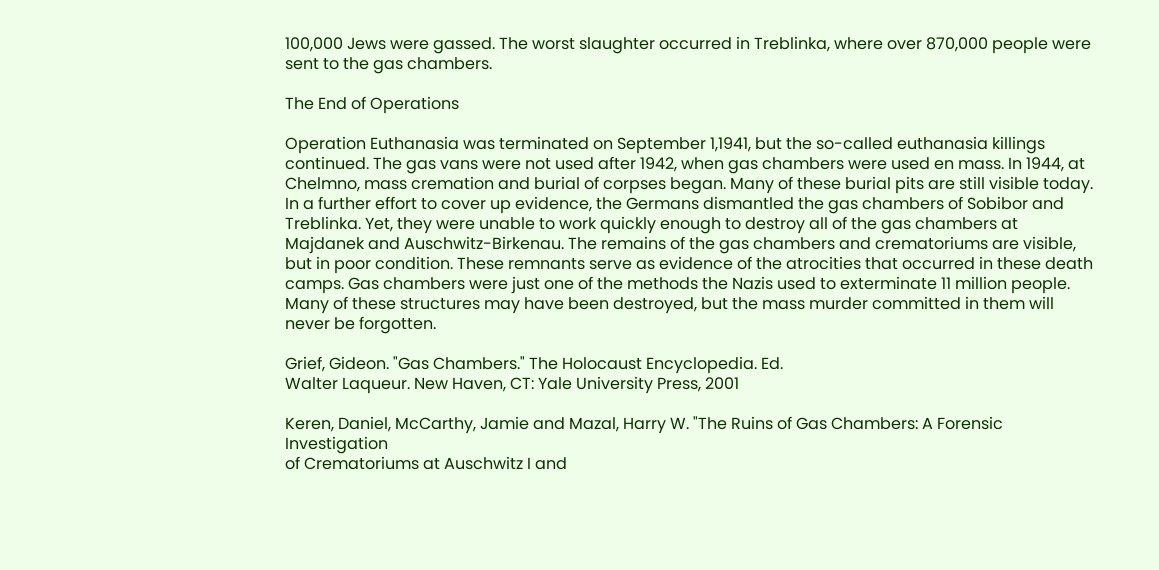100,000 Jews were gassed. The worst slaughter occurred in Treblinka, where over 870,000 people were sent to the gas chambers.

The End of Operations

Operation Euthanasia was terminated on September 1,1941, but the so-called euthanasia killings continued. The gas vans were not used after 1942, when gas chambers were used en mass. In 1944, at Chelmno, mass cremation and burial of corpses began. Many of these burial pits are still visible today. In a further effort to cover up evidence, the Germans dismantled the gas chambers of Sobibor and Treblinka. Yet, they were unable to work quickly enough to destroy all of the gas chambers at Majdanek and Auschwitz-Birkenau. The remains of the gas chambers and crematoriums are visible, but in poor condition. These remnants serve as evidence of the atrocities that occurred in these death camps. Gas chambers were just one of the methods the Nazis used to exterminate 11 million people. Many of these structures may have been destroyed, but the mass murder committed in them will never be forgotten.

Grief, Gideon. "Gas Chambers." The Holocaust Encyclopedia. Ed.
Walter Laqueur. New Haven, CT: Yale University Press, 2001

Keren, Daniel, McCarthy, Jamie and Mazal, Harry W. "The Ruins of Gas Chambers: A Forensic Investigation
of Crematoriums at Auschwitz I and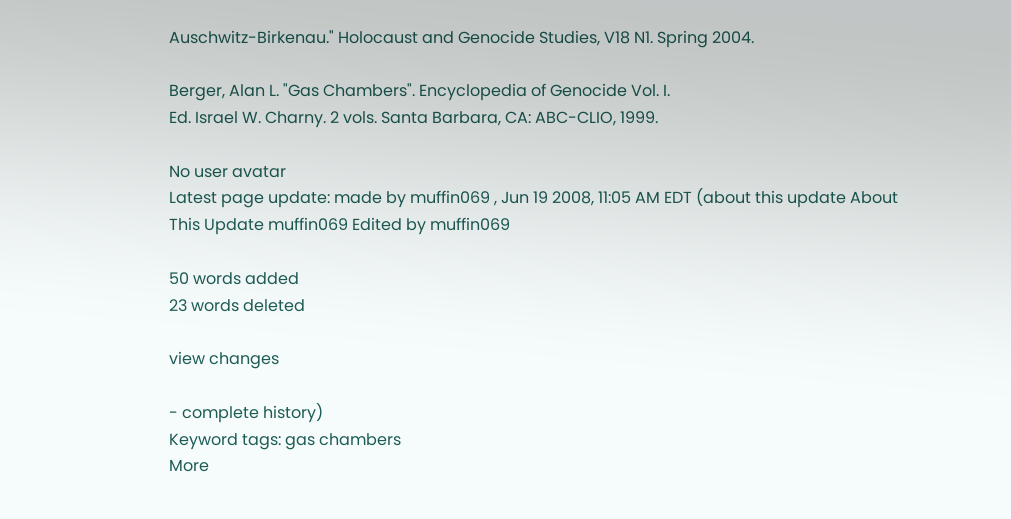Auschwitz-Birkenau." Holocaust and Genocide Studies, V18 N1. Spring 2004.

Berger, Alan L. "Gas Chambers". Encyclopedia of Genocide Vol. I.
Ed. Israel W. Charny. 2 vols. Santa Barbara, CA: ABC-CLIO, 1999.

No user avatar
Latest page update: made by muffin069 , Jun 19 2008, 11:05 AM EDT (about this update About This Update muffin069 Edited by muffin069

50 words added
23 words deleted

view changes

- complete history)
Keyword tags: gas chambers
More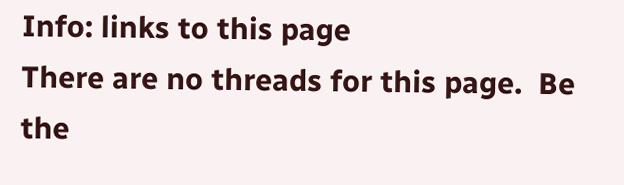Info: links to this page
There are no threads for this page.  Be the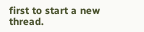first to start a new thread.